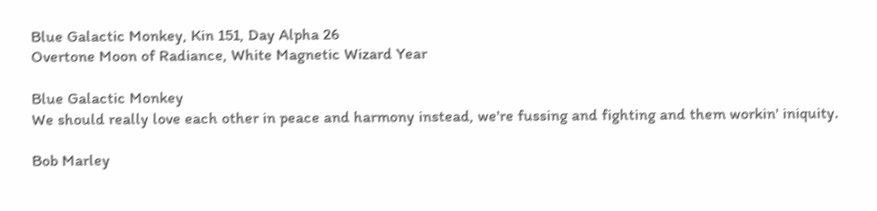Blue Galactic Monkey, Kin 151, Day Alpha 26
Overtone Moon of Radiance, White Magnetic Wizard Year

Blue Galactic Monkey
We should really love each other in peace and harmony instead, we're fussing and fighting and them workin' iniquity.

Bob Marley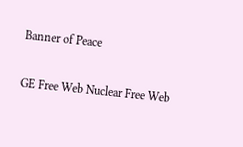Banner of Peace

GE Free Web Nuclear Free Web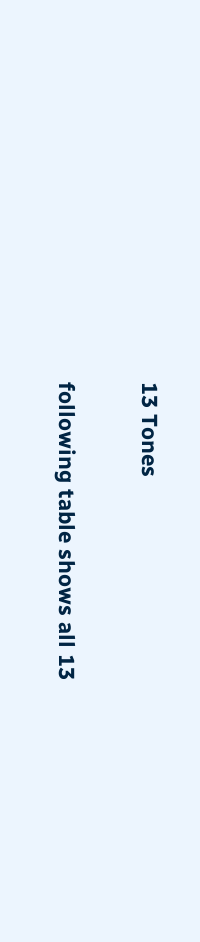13 Tones

following table shows all 13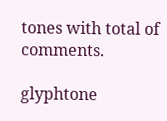tones with total of comments.

glyphtone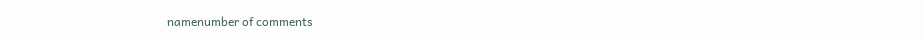namenumber of comments